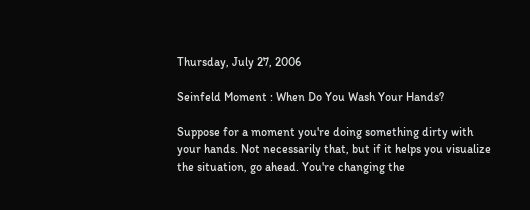Thursday, July 27, 2006

Seinfeld Moment : When Do You Wash Your Hands?

Suppose for a moment you're doing something dirty with your hands. Not necessarily that, but if it helps you visualize the situation, go ahead. You're changing the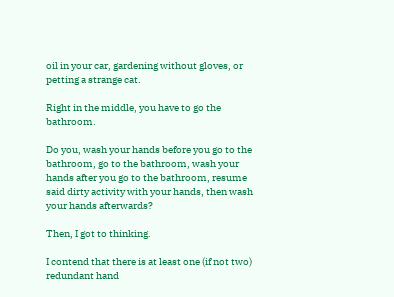oil in your car, gardening without gloves, or petting a strange cat.

Right in the middle, you have to go the bathroom.

Do you, wash your hands before you go to the bathroom, go to the bathroom, wash your hands after you go to the bathroom, resume said dirty activity with your hands, then wash your hands afterwards?

Then, I got to thinking.

I contend that there is at least one (if not two) redundant hand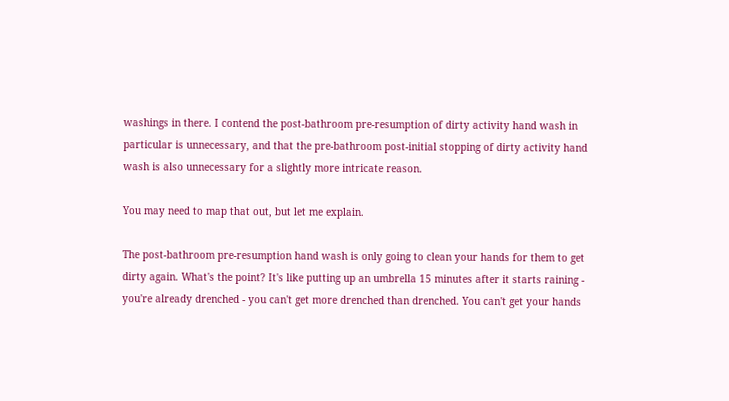washings in there. I contend the post-bathroom pre-resumption of dirty activity hand wash in particular is unnecessary, and that the pre-bathroom post-initial stopping of dirty activity hand wash is also unnecessary for a slightly more intricate reason.

You may need to map that out, but let me explain.

The post-bathroom pre-resumption hand wash is only going to clean your hands for them to get dirty again. What's the point? It's like putting up an umbrella 15 minutes after it starts raining - you're already drenched - you can't get more drenched than drenched. You can't get your hands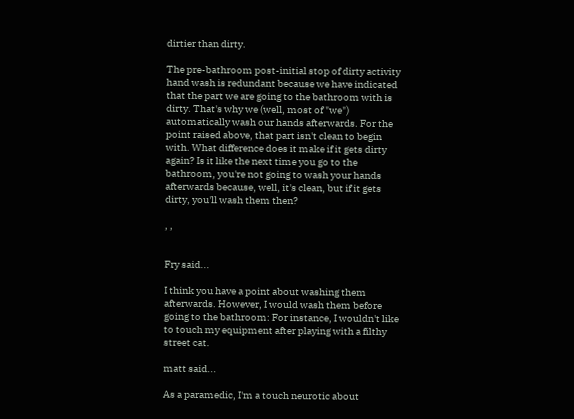dirtier than dirty.

The pre-bathroom post-initial stop of dirty activity hand wash is redundant because we have indicated that the part we are going to the bathroom with is dirty. That's why we (well, most of "we") automatically wash our hands afterwards. For the point raised above, that part isn't clean to begin with. What difference does it make if it gets dirty again? Is it like the next time you go to the bathroom, you're not going to wash your hands afterwards because, well, it's clean, but if it gets dirty, you'll wash them then?

, ,


Fry said...

I think you have a point about washing them afterwards. However, I would wash them before going to the bathroom: For instance, I wouldn't like to touch my equipment after playing with a filthy street cat.

matt said...

As a paramedic, I'm a touch neurotic about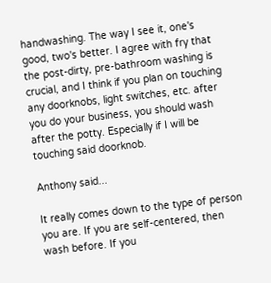handwashing. The way I see it, one's good, two's better. I agree with fry that the post-dirty, pre-bathroom washing is crucial, and I think if you plan on touching any doorknobs, light switches, etc. after you do your business, you should wash after the potty. Especially if I will be touching said doorknob.

Anthony said...

It really comes down to the type of person you are. If you are self-centered, then wash before. If you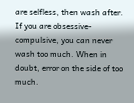are selfless, then wash after. If you are obsessive-compulsive, you can never wash too much. When in doubt, error on the side of too much.